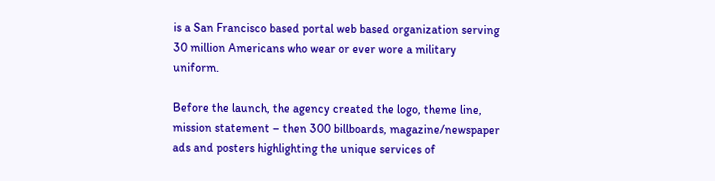is a San Francisco based portal web based organization serving 30 million Americans who wear or ever wore a military uniform.

Before the launch, the agency created the logo, theme line, mission statement – then 300 billboards, magazine/newspaper ads and posters highlighting the unique services of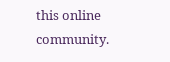this online community.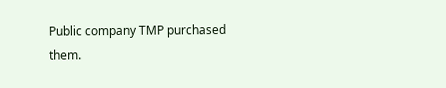Public company TMP purchased them.